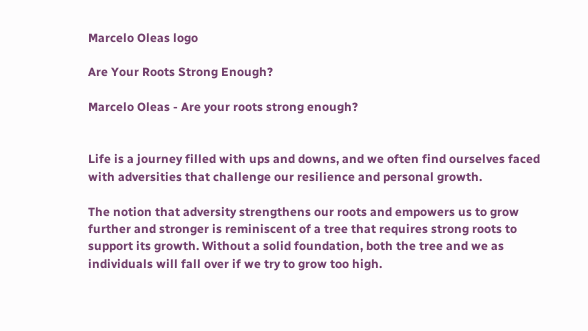Marcelo Oleas logo

Are Your Roots Strong Enough?

Marcelo Oleas - Are your roots strong enough?


Life is a journey filled with ups and downs, and we often find ourselves faced with adversities that challenge our resilience and personal growth.

The notion that adversity strengthens our roots and empowers us to grow further and stronger is reminiscent of a tree that requires strong roots to support its growth. Without a solid foundation, both the tree and we as individuals will fall over if we try to grow too high.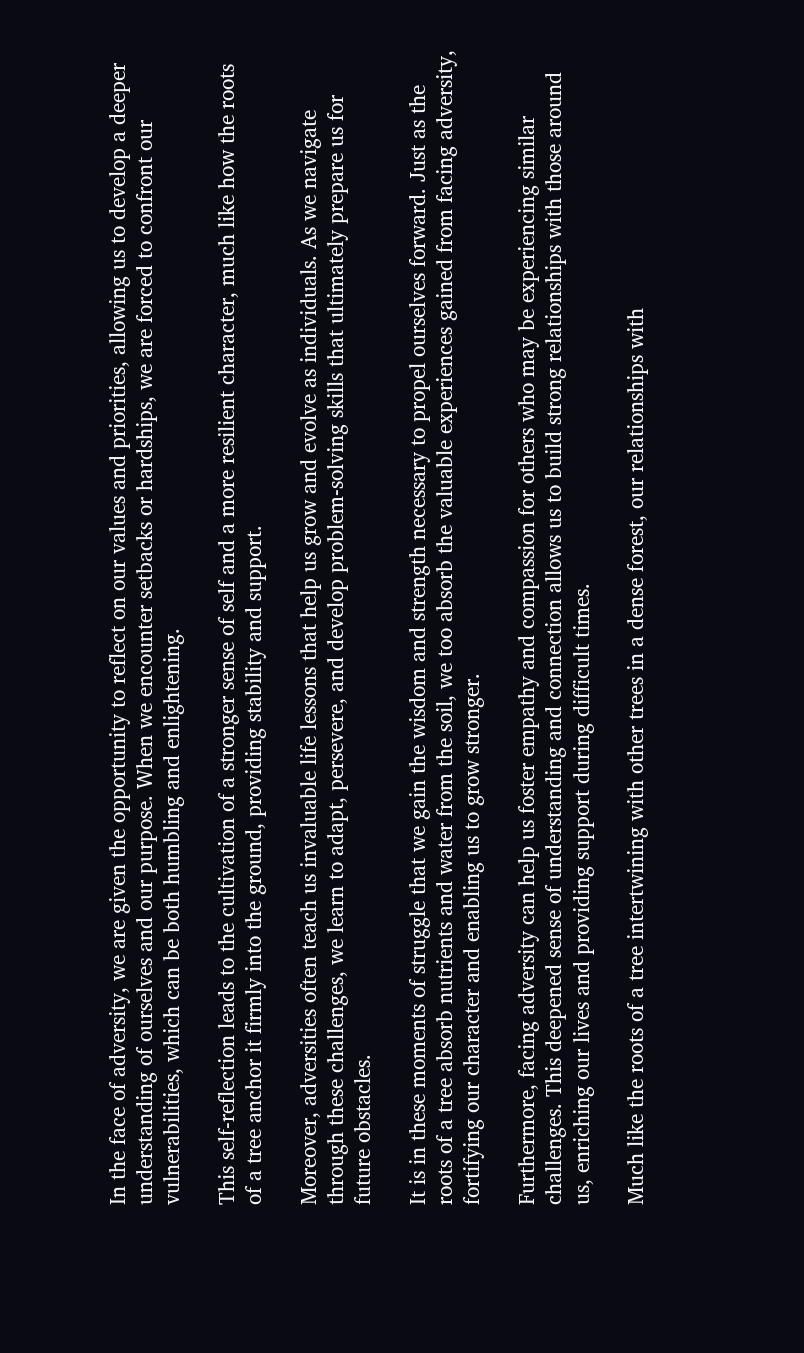In the face of adversity, we are given the opportunity to reflect on our values and priorities, allowing us to develop a deeper understanding of ourselves and our purpose. When we encounter setbacks or hardships, we are forced to confront our vulnerabilities, which can be both humbling and enlightening.

This self-reflection leads to the cultivation of a stronger sense of self and a more resilient character, much like how the roots of a tree anchor it firmly into the ground, providing stability and support.

Moreover, adversities often teach us invaluable life lessons that help us grow and evolve as individuals. As we navigate through these challenges, we learn to adapt, persevere, and develop problem-solving skills that ultimately prepare us for future obstacles.

It is in these moments of struggle that we gain the wisdom and strength necessary to propel ourselves forward. Just as the roots of a tree absorb nutrients and water from the soil, we too absorb the valuable experiences gained from facing adversity, fortifying our character and enabling us to grow stronger.

Furthermore, facing adversity can help us foster empathy and compassion for others who may be experiencing similar challenges. This deepened sense of understanding and connection allows us to build strong relationships with those around us, enriching our lives and providing support during difficult times.

Much like the roots of a tree intertwining with other trees in a dense forest, our relationships with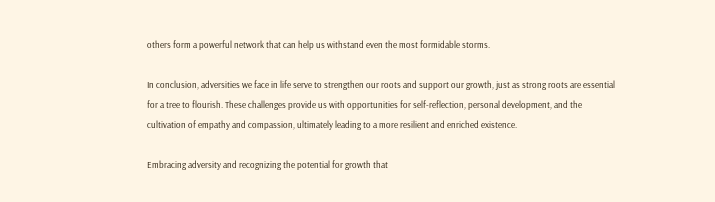others form a powerful network that can help us withstand even the most formidable storms.

In conclusion, adversities we face in life serve to strengthen our roots and support our growth, just as strong roots are essential for a tree to flourish. These challenges provide us with opportunities for self-reflection, personal development, and the cultivation of empathy and compassion, ultimately leading to a more resilient and enriched existence.

Embracing adversity and recognizing the potential for growth that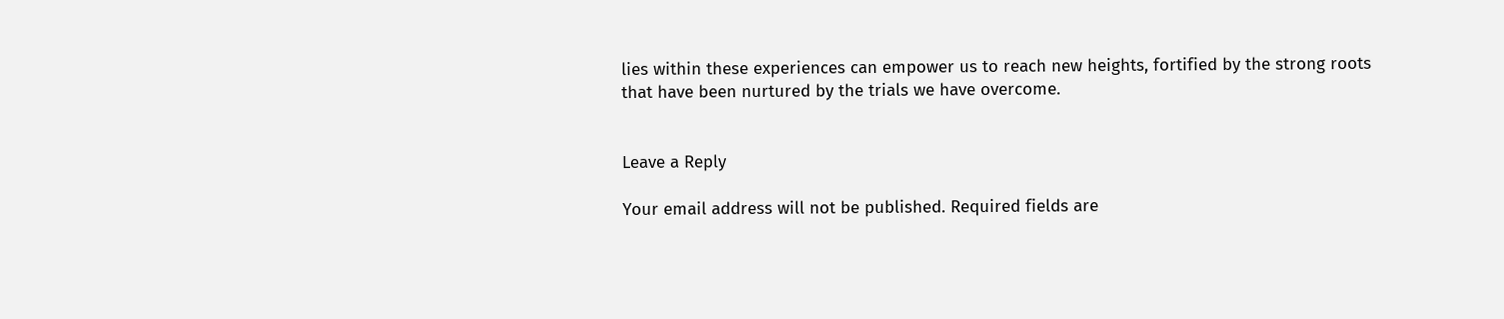lies within these experiences can empower us to reach new heights, fortified by the strong roots that have been nurtured by the trials we have overcome.


Leave a Reply

Your email address will not be published. Required fields are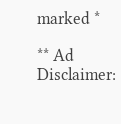marked *

** Ad Disclaimer: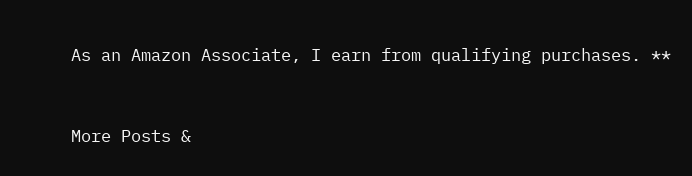As an Amazon Associate, I earn from qualifying purchases. **


More Posts &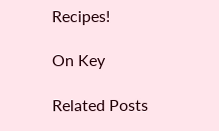Recipes!

On Key

Related Posts